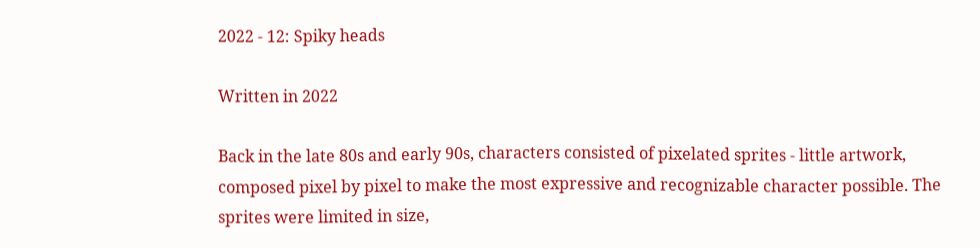2022 - 12: Spiky heads

Written in 2022

Back in the late 80s and early 90s, characters consisted of pixelated sprites - little artwork, composed pixel by pixel to make the most expressive and recognizable character possible. The sprites were limited in size,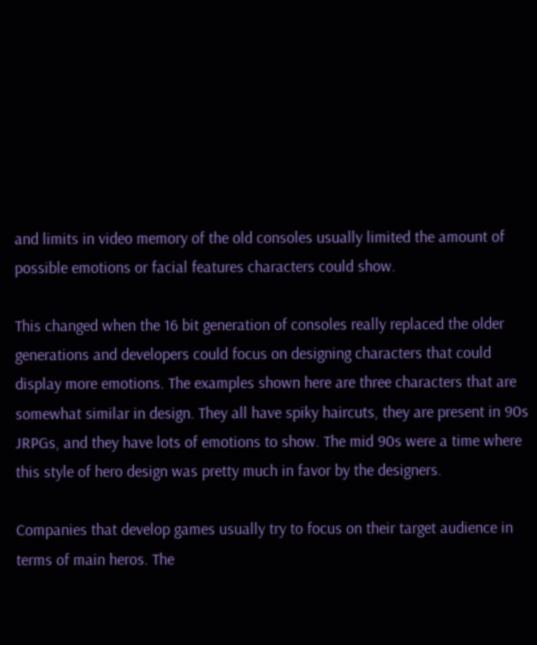and limits in video memory of the old consoles usually limited the amount of possible emotions or facial features characters could show.

This changed when the 16 bit generation of consoles really replaced the older generations and developers could focus on designing characters that could display more emotions. The examples shown here are three characters that are somewhat similar in design. They all have spiky haircuts, they are present in 90s JRPGs, and they have lots of emotions to show. The mid 90s were a time where this style of hero design was pretty much in favor by the designers.

Companies that develop games usually try to focus on their target audience in terms of main heros. The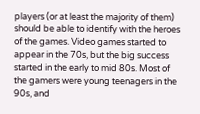players (or at least the majority of them) should be able to identify with the heroes of the games. Video games started to appear in the 70s, but the big success started in the early to mid 80s. Most of the gamers were young teenagers in the 90s, and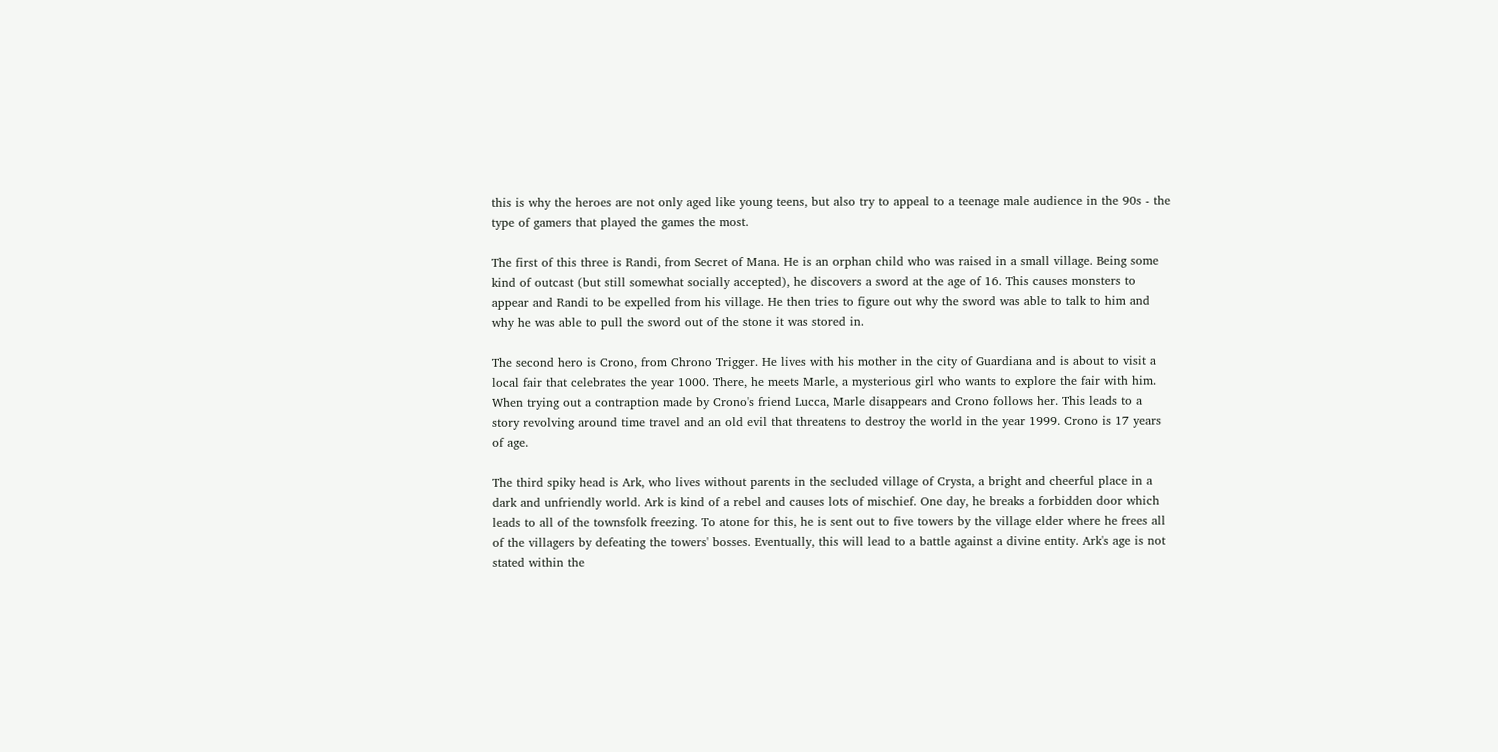this is why the heroes are not only aged like young teens, but also try to appeal to a teenage male audience in the 90s - the type of gamers that played the games the most.

The first of this three is Randi, from Secret of Mana. He is an orphan child who was raised in a small village. Being some kind of outcast (but still somewhat socially accepted), he discovers a sword at the age of 16. This causes monsters to appear and Randi to be expelled from his village. He then tries to figure out why the sword was able to talk to him and why he was able to pull the sword out of the stone it was stored in.

The second hero is Crono, from Chrono Trigger. He lives with his mother in the city of Guardiana and is about to visit a local fair that celebrates the year 1000. There, he meets Marle, a mysterious girl who wants to explore the fair with him. When trying out a contraption made by Crono's friend Lucca, Marle disappears and Crono follows her. This leads to a story revolving around time travel and an old evil that threatens to destroy the world in the year 1999. Crono is 17 years of age.

The third spiky head is Ark, who lives without parents in the secluded village of Crysta, a bright and cheerful place in a dark and unfriendly world. Ark is kind of a rebel and causes lots of mischief. One day, he breaks a forbidden door which leads to all of the townsfolk freezing. To atone for this, he is sent out to five towers by the village elder where he frees all of the villagers by defeating the towers' bosses. Eventually, this will lead to a battle against a divine entity. Ark's age is not stated within the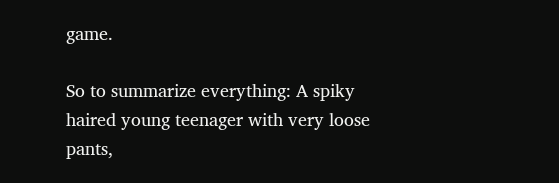game.

So to summarize everything: A spiky haired young teenager with very loose pants,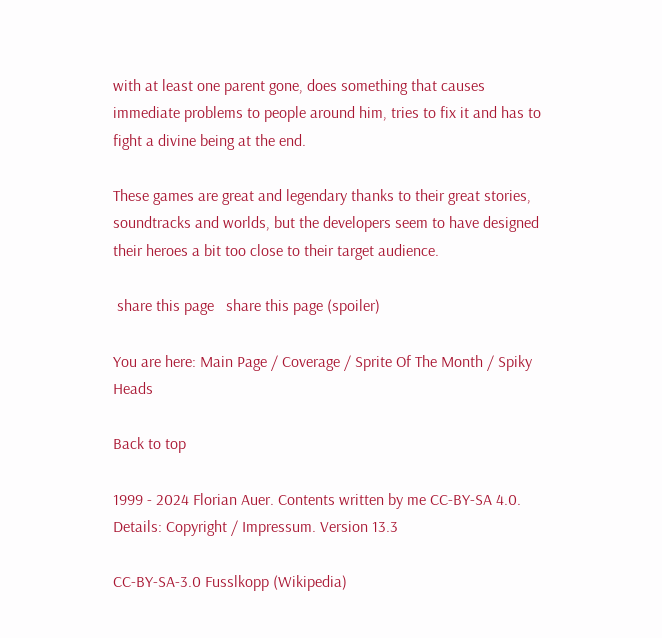with at least one parent gone, does something that causes immediate problems to people around him, tries to fix it and has to fight a divine being at the end.

These games are great and legendary thanks to their great stories, soundtracks and worlds, but the developers seem to have designed their heroes a bit too close to their target audience.

 share this page   share this page (spoiler)

You are here: Main Page / Coverage / Sprite Of The Month / Spiky Heads

Back to top

1999 - 2024 Florian Auer. Contents written by me CC-BY-SA 4.0. Details: Copyright / Impressum. Version 13.3

CC-BY-SA-3.0 Fusslkopp (Wikipedia)